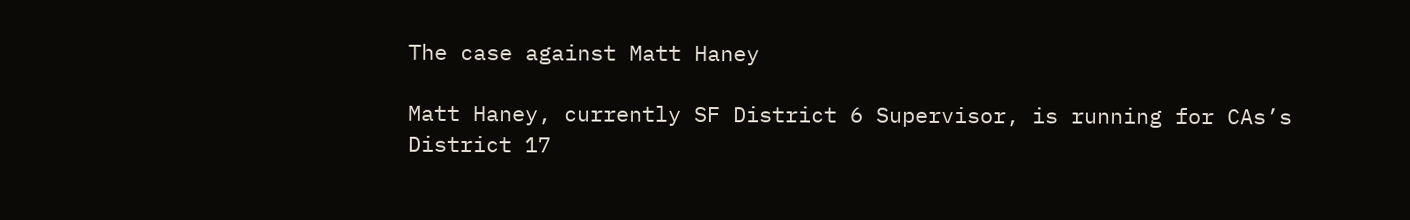The case against Matt Haney

Matt Haney, currently SF District 6 Supervisor, is running for CAs’s District 17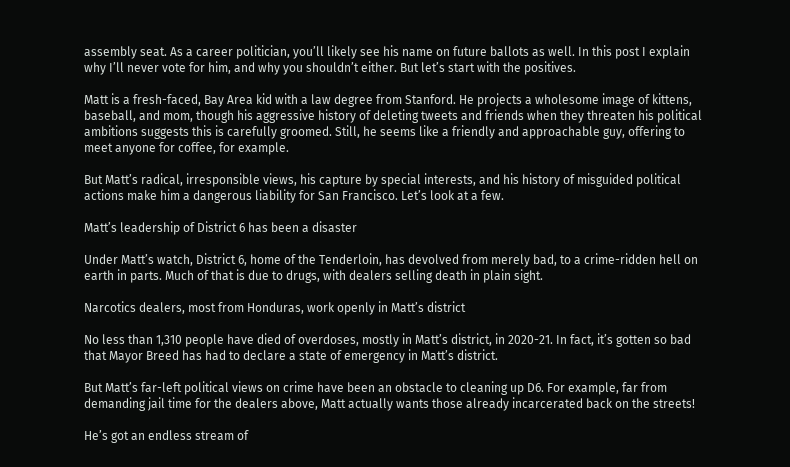assembly seat. As a career politician, you’ll likely see his name on future ballots as well. In this post I explain why I’ll never vote for him, and why you shouldn’t either. But let’s start with the positives.

Matt is a fresh-faced, Bay Area kid with a law degree from Stanford. He projects a wholesome image of kittens, baseball, and mom, though his aggressive history of deleting tweets and friends when they threaten his political ambitions suggests this is carefully groomed. Still, he seems like a friendly and approachable guy, offering to meet anyone for coffee, for example.

But Matt’s radical, irresponsible views, his capture by special interests, and his history of misguided political actions make him a dangerous liability for San Francisco. Let’s look at a few.

Matt’s leadership of District 6 has been a disaster

Under Matt’s watch, District 6, home of the Tenderloin, has devolved from merely bad, to a crime-ridden hell on earth in parts. Much of that is due to drugs, with dealers selling death in plain sight.

Narcotics dealers, most from Honduras, work openly in Matt’s district

No less than 1,310 people have died of overdoses, mostly in Matt’s district, in 2020-21. In fact, it’s gotten so bad that Mayor Breed has had to declare a state of emergency in Matt’s district.

But Matt’s far-left political views on crime have been an obstacle to cleaning up D6. For example, far from demanding jail time for the dealers above, Matt actually wants those already incarcerated back on the streets!

He’s got an endless stream of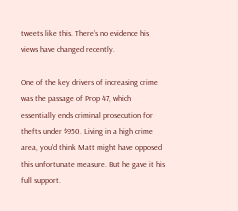tweets like this. There’s no evidence his views have changed recently.

One of the key drivers of increasing crime was the passage of Prop 47, which essentially ends criminal prosecution for thefts under $950. Living in a high crime area, you’d think Matt might have opposed this unfortunate measure. But he gave it his full support.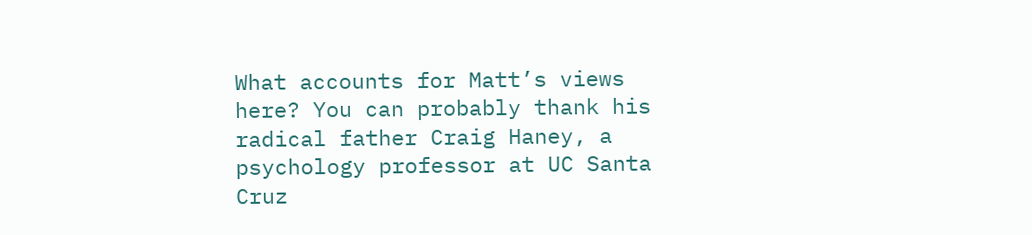What accounts for Matt’s views here? You can probably thank his radical father Craig Haney, a psychology professor at UC Santa Cruz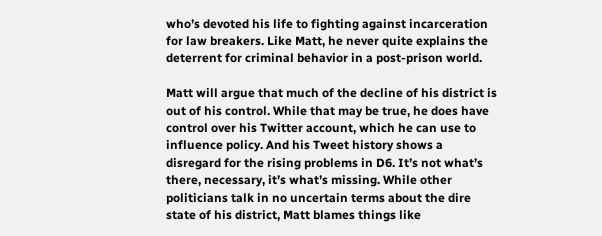who’s devoted his life to fighting against incarceration for law breakers. Like Matt, he never quite explains the deterrent for criminal behavior in a post-prison world.

Matt will argue that much of the decline of his district is out of his control. While that may be true, he does have control over his Twitter account, which he can use to influence policy. And his Tweet history shows a disregard for the rising problems in D6. It’s not what’s there, necessary, it’s what’s missing. While other politicians talk in no uncertain terms about the dire state of his district, Matt blames things like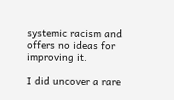systemic racism and offers no ideas for improving it.

I did uncover a rare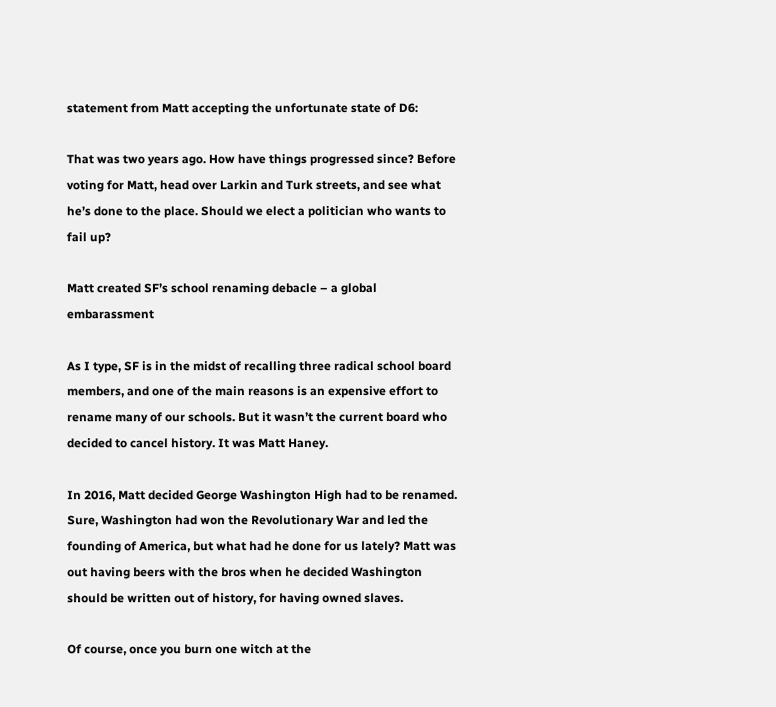statement from Matt accepting the unfortunate state of D6:

That was two years ago. How have things progressed since? Before voting for Matt, head over Larkin and Turk streets, and see what he’s done to the place. Should we elect a politician who wants to fail up?

Matt created SF’s school renaming debacle – a global embarassment

As I type, SF is in the midst of recalling three radical school board members, and one of the main reasons is an expensive effort to rename many of our schools. But it wasn’t the current board who decided to cancel history. It was Matt Haney.

In 2016, Matt decided George Washington High had to be renamed. Sure, Washington had won the Revolutionary War and led the founding of America, but what had he done for us lately? Matt was out having beers with the bros when he decided Washington should be written out of history, for having owned slaves.

Of course, once you burn one witch at the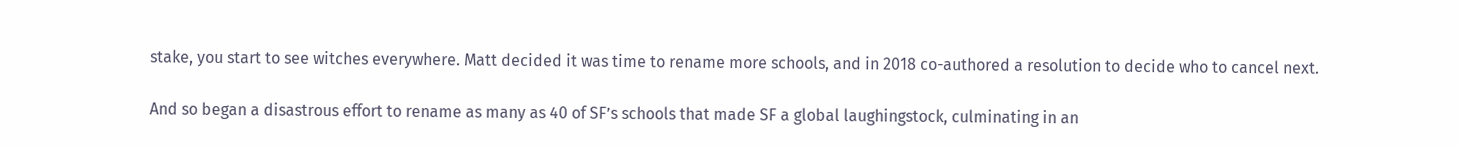stake, you start to see witches everywhere. Matt decided it was time to rename more schools, and in 2018 co-authored a resolution to decide who to cancel next.

And so began a disastrous effort to rename as many as 40 of SF’s schools that made SF a global laughingstock, culminating in an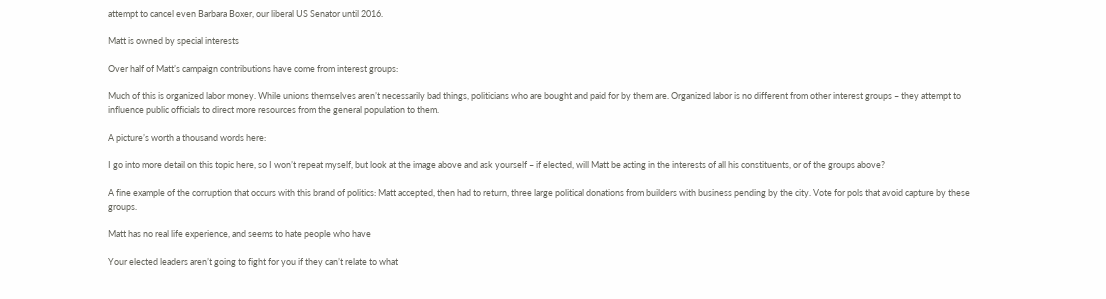attempt to cancel even Barbara Boxer, our liberal US Senator until 2016.

Matt is owned by special interests

Over half of Matt’s campaign contributions have come from interest groups:

Much of this is organized labor money. While unions themselves aren’t necessarily bad things, politicians who are bought and paid for by them are. Organized labor is no different from other interest groups – they attempt to influence public officials to direct more resources from the general population to them.

A picture’s worth a thousand words here:

I go into more detail on this topic here, so I won’t repeat myself, but look at the image above and ask yourself – if elected, will Matt be acting in the interests of all his constituents, or of the groups above?

A fine example of the corruption that occurs with this brand of politics: Matt accepted, then had to return, three large political donations from builders with business pending by the city. Vote for pols that avoid capture by these groups.

Matt has no real life experience, and seems to hate people who have

Your elected leaders aren’t going to fight for you if they can’t relate to what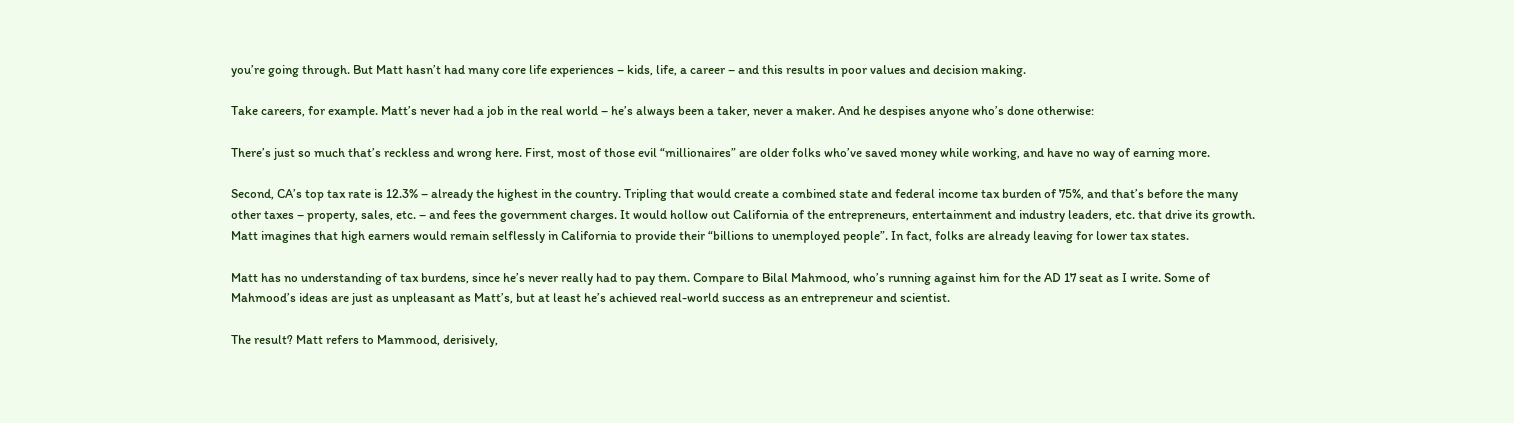you’re going through. But Matt hasn’t had many core life experiences – kids, life, a career – and this results in poor values and decision making.

Take careers, for example. Matt’s never had a job in the real world – he’s always been a taker, never a maker. And he despises anyone who’s done otherwise:

There’s just so much that’s reckless and wrong here. First, most of those evil “millionaires” are older folks who’ve saved money while working, and have no way of earning more.

Second, CA’s top tax rate is 12.3% – already the highest in the country. Tripling that would create a combined state and federal income tax burden of 75%, and that’s before the many other taxes – property, sales, etc. – and fees the government charges. It would hollow out California of the entrepreneurs, entertainment and industry leaders, etc. that drive its growth. Matt imagines that high earners would remain selflessly in California to provide their “billions to unemployed people”. In fact, folks are already leaving for lower tax states.

Matt has no understanding of tax burdens, since he’s never really had to pay them. Compare to Bilal Mahmood, who’s running against him for the AD 17 seat as I write. Some of Mahmood’s ideas are just as unpleasant as Matt’s, but at least he’s achieved real-world success as an entrepreneur and scientist.

The result? Matt refers to Mammood, derisively,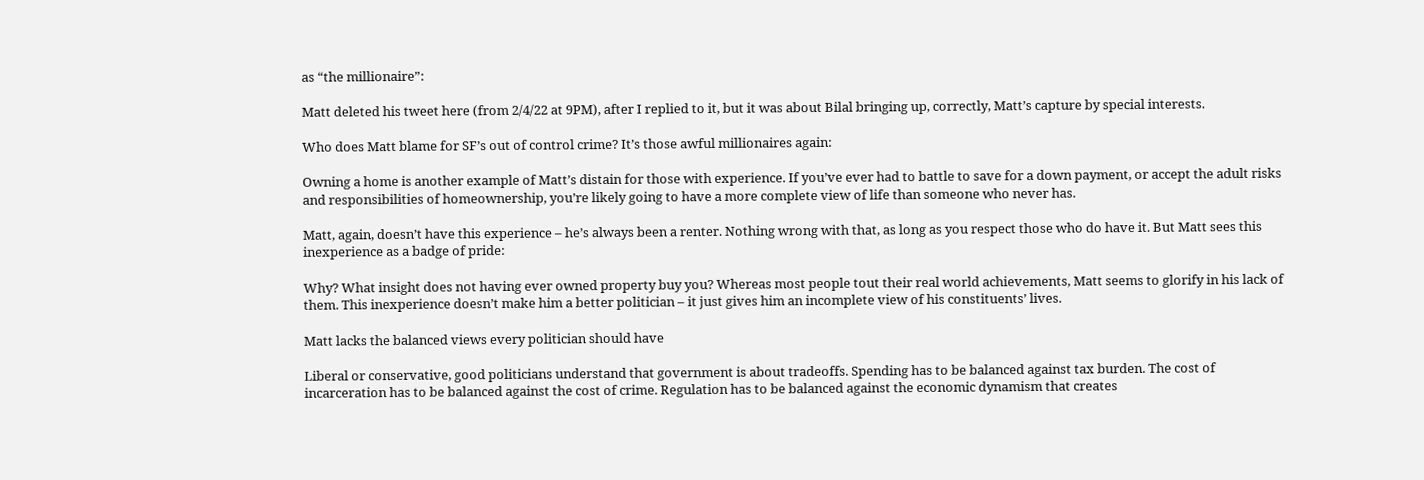as “the millionaire”:

Matt deleted his tweet here (from 2/4/22 at 9PM), after I replied to it, but it was about Bilal bringing up, correctly, Matt’s capture by special interests.

Who does Matt blame for SF’s out of control crime? It’s those awful millionaires again:

Owning a home is another example of Matt’s distain for those with experience. If you’ve ever had to battle to save for a down payment, or accept the adult risks and responsibilities of homeownership, you’re likely going to have a more complete view of life than someone who never has.

Matt, again, doesn’t have this experience – he’s always been a renter. Nothing wrong with that, as long as you respect those who do have it. But Matt sees this inexperience as a badge of pride:

Why? What insight does not having ever owned property buy you? Whereas most people tout their real world achievements, Matt seems to glorify in his lack of them. This inexperience doesn’t make him a better politician – it just gives him an incomplete view of his constituents’ lives.

Matt lacks the balanced views every politician should have

Liberal or conservative, good politicians understand that government is about tradeoffs. Spending has to be balanced against tax burden. The cost of incarceration has to be balanced against the cost of crime. Regulation has to be balanced against the economic dynamism that creates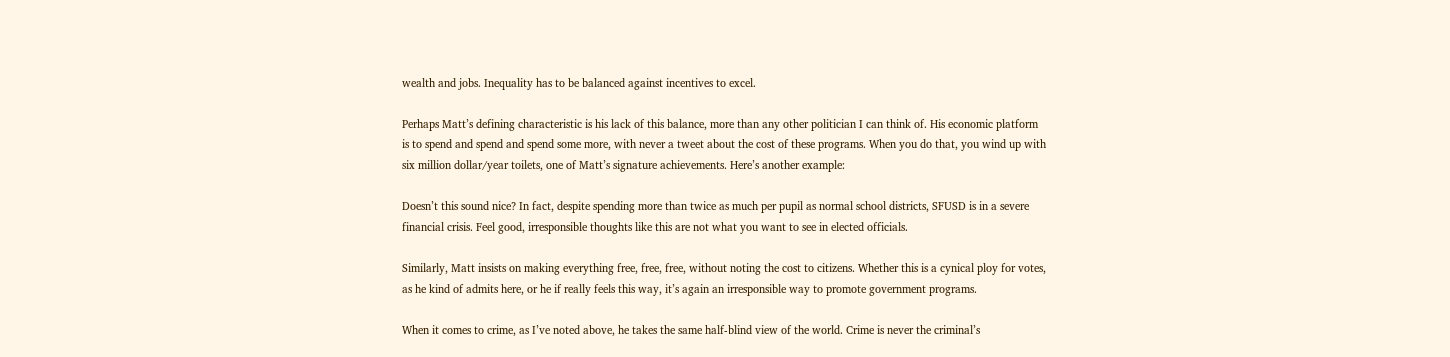wealth and jobs. Inequality has to be balanced against incentives to excel.

Perhaps Matt’s defining characteristic is his lack of this balance, more than any other politician I can think of. His economic platform is to spend and spend and spend some more, with never a tweet about the cost of these programs. When you do that, you wind up with six million dollar/year toilets, one of Matt’s signature achievements. Here’s another example:

Doesn’t this sound nice? In fact, despite spending more than twice as much per pupil as normal school districts, SFUSD is in a severe financial crisis. Feel good, irresponsible thoughts like this are not what you want to see in elected officials.

Similarly, Matt insists on making everything free, free, free, without noting the cost to citizens. Whether this is a cynical ploy for votes, as he kind of admits here, or he if really feels this way, it’s again an irresponsible way to promote government programs.

When it comes to crime, as I’ve noted above, he takes the same half-blind view of the world. Crime is never the criminal’s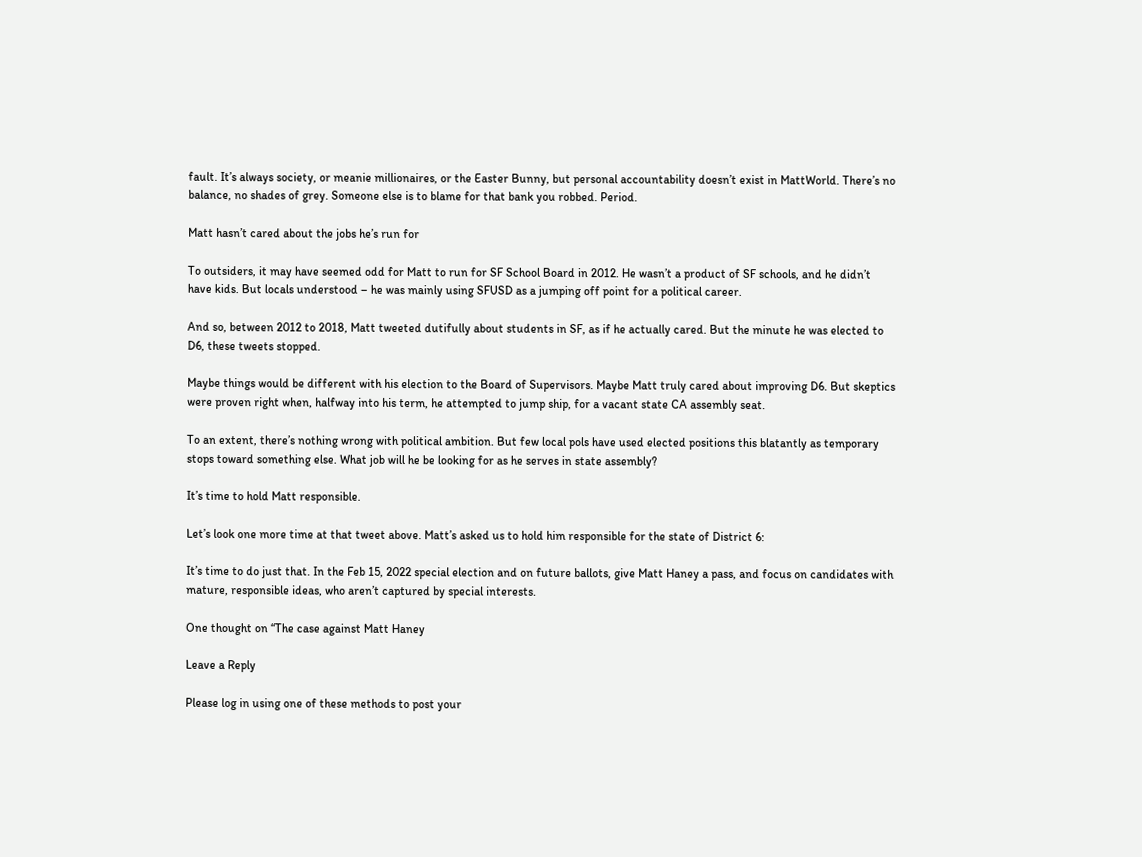fault. It’s always society, or meanie millionaires, or the Easter Bunny, but personal accountability doesn’t exist in MattWorld. There’s no balance, no shades of grey. Someone else is to blame for that bank you robbed. Period.

Matt hasn’t cared about the jobs he’s run for

To outsiders, it may have seemed odd for Matt to run for SF School Board in 2012. He wasn’t a product of SF schools, and he didn’t have kids. But locals understood – he was mainly using SFUSD as a jumping off point for a political career.

And so, between 2012 to 2018, Matt tweeted dutifully about students in SF, as if he actually cared. But the minute he was elected to D6, these tweets stopped.

Maybe things would be different with his election to the Board of Supervisors. Maybe Matt truly cared about improving D6. But skeptics were proven right when, halfway into his term, he attempted to jump ship, for a vacant state CA assembly seat.

To an extent, there’s nothing wrong with political ambition. But few local pols have used elected positions this blatantly as temporary stops toward something else. What job will he be looking for as he serves in state assembly?

It’s time to hold Matt responsible.

Let’s look one more time at that tweet above. Matt’s asked us to hold him responsible for the state of District 6:

It’s time to do just that. In the Feb 15, 2022 special election and on future ballots, give Matt Haney a pass, and focus on candidates with mature, responsible ideas, who aren’t captured by special interests.

One thought on “The case against Matt Haney

Leave a Reply

Please log in using one of these methods to post your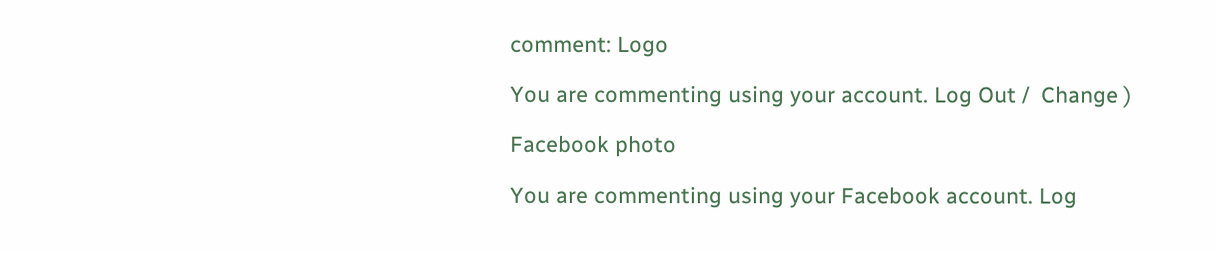comment: Logo

You are commenting using your account. Log Out /  Change )

Facebook photo

You are commenting using your Facebook account. Log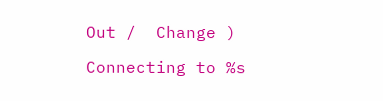Out /  Change )

Connecting to %s